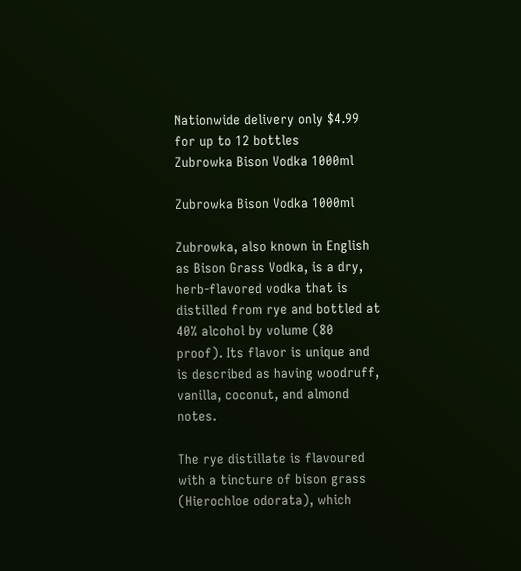Nationwide delivery only $4.99 for up to 12 bottles
Zubrowka Bison Vodka 1000ml

Zubrowka Bison Vodka 1000ml

Zubrowka, also known in English as Bison Grass Vodka, is a dry, herb-flavored vodka that is distilled from rye and bottled at 40% alcohol by volume (80 proof). Its flavor is unique and is described as having woodruff, vanilla, coconut, and almond notes.

The rye distillate is flavoured with a tincture of bison grass (Hierochloe odorata), which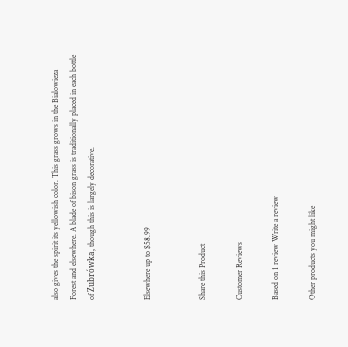also gives the spirit its yellowish color. This grass grows in the Bialowieza Forest and elsewhere. A blade of bison grass is traditionally placed in each bottle of Zubrówka, though this is largely decorative.


Elsewhere up to $58.99


Share this Product

Customer Reviews

Based on 1 review Write a review

Other products you might like